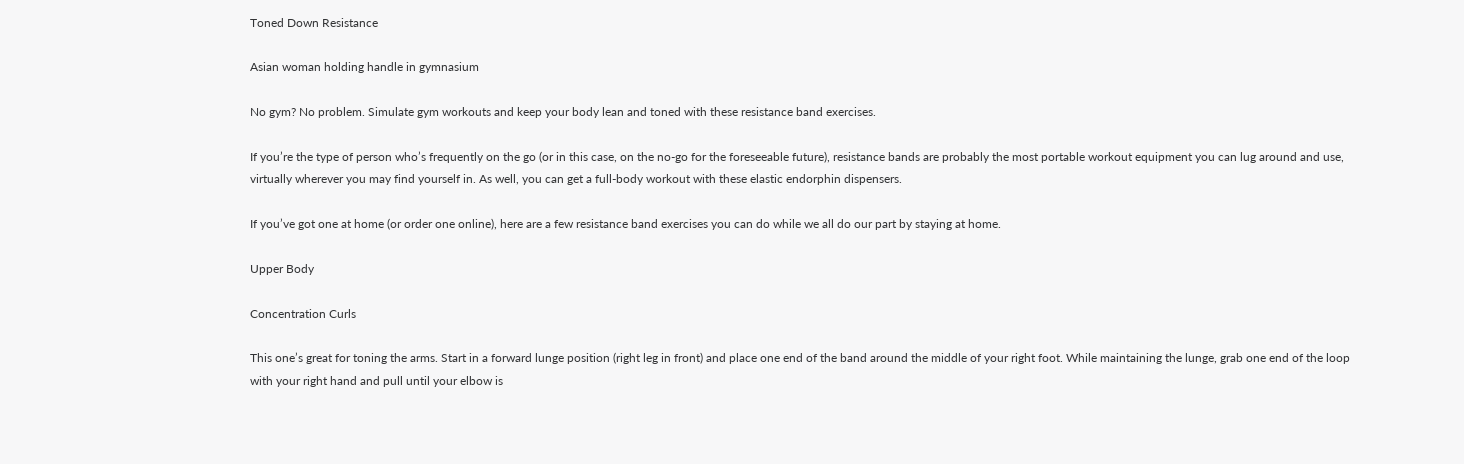Toned Down Resistance

Asian woman holding handle in gymnasium

No gym? No problem. Simulate gym workouts and keep your body lean and toned with these resistance band exercises.

If you’re the type of person who’s frequently on the go (or in this case, on the no-go for the foreseeable future), resistance bands are probably the most portable workout equipment you can lug around and use, virtually wherever you may find yourself in. As well, you can get a full-body workout with these elastic endorphin dispensers.

If you’ve got one at home (or order one online), here are a few resistance band exercises you can do while we all do our part by staying at home.

Upper Body

Concentration Curls

This one’s great for toning the arms. Start in a forward lunge position (right leg in front) and place one end of the band around the middle of your right foot. While maintaining the lunge, grab one end of the loop with your right hand and pull until your elbow is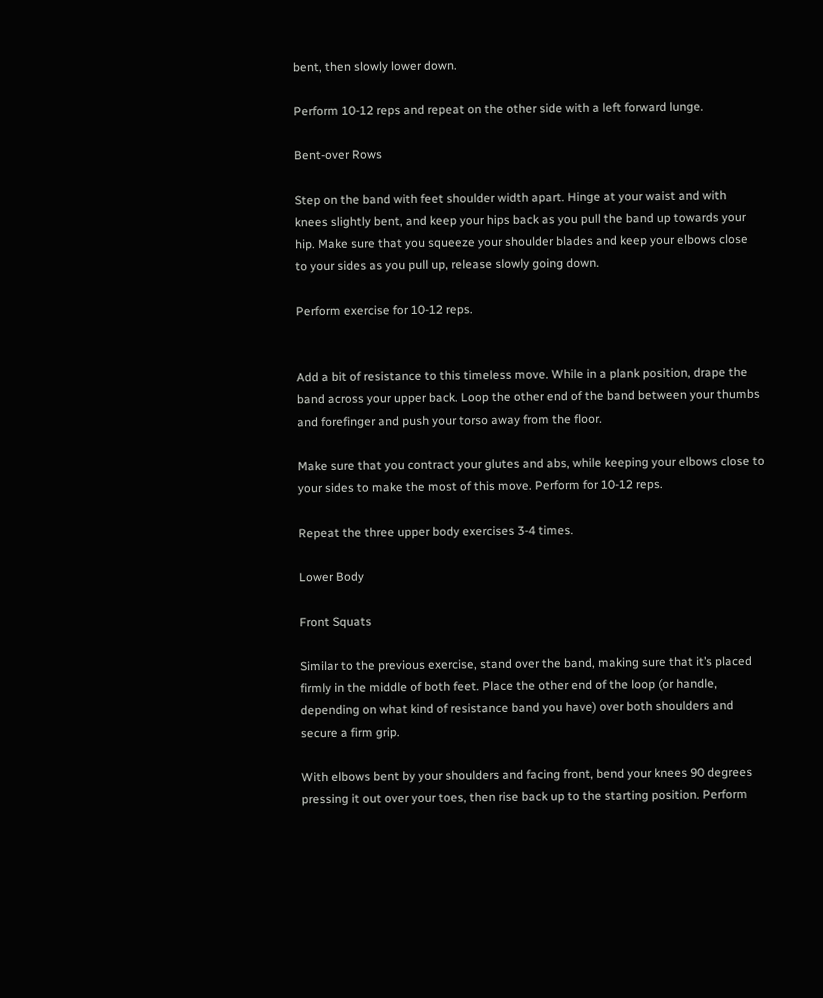bent, then slowly lower down.

Perform 10-12 reps and repeat on the other side with a left forward lunge.

Bent-over Rows

Step on the band with feet shoulder width apart. Hinge at your waist and with knees slightly bent, and keep your hips back as you pull the band up towards your hip. Make sure that you squeeze your shoulder blades and keep your elbows close to your sides as you pull up, release slowly going down.

Perform exercise for 10-12 reps.


Add a bit of resistance to this timeless move. While in a plank position, drape the band across your upper back. Loop the other end of the band between your thumbs and forefinger and push your torso away from the floor.

Make sure that you contract your glutes and abs, while keeping your elbows close to your sides to make the most of this move. Perform for 10-12 reps.

Repeat the three upper body exercises 3-4 times.

Lower Body

Front Squats

Similar to the previous exercise, stand over the band, making sure that it’s placed firmly in the middle of both feet. Place the other end of the loop (or handle, depending on what kind of resistance band you have) over both shoulders and secure a firm grip.

With elbows bent by your shoulders and facing front, bend your knees 90 degrees pressing it out over your toes, then rise back up to the starting position. Perform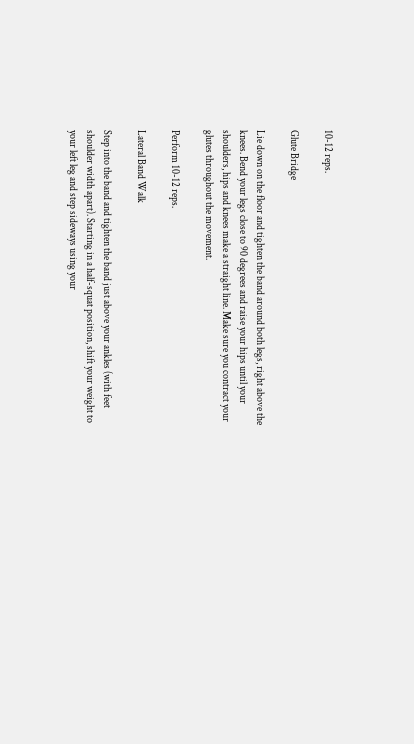10-12 reps.

Glute Bridge

Lie down on the floor and tighten the band around both legs, right above the knees. Bend your legs close to 90 degrees and raise your hips until your shoulders, hips and knees make a straight line. Make sure you contract your glutes throughout the movement.

Perform 10-12 reps.

Lateral Band Walk

Step into the band and tighten the band just above your ankles (with feet shoulder width apart). Starting in a half-squat position, shift your weight to your left leg and step sideways using your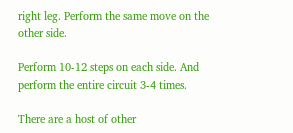right leg. Perform the same move on the other side.

Perform 10-12 steps on each side. And perform the entire circuit 3-4 times.

There are a host of other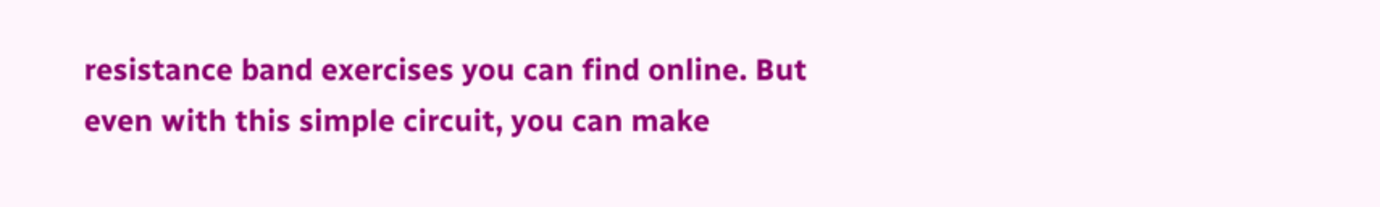resistance band exercises you can find online. But even with this simple circuit, you can make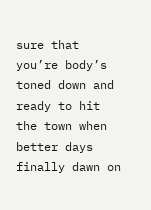sure that you’re body’s toned down and ready to hit the town when better days finally dawn on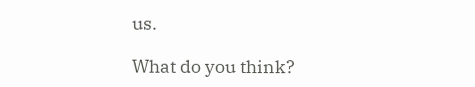us.

What do you think?